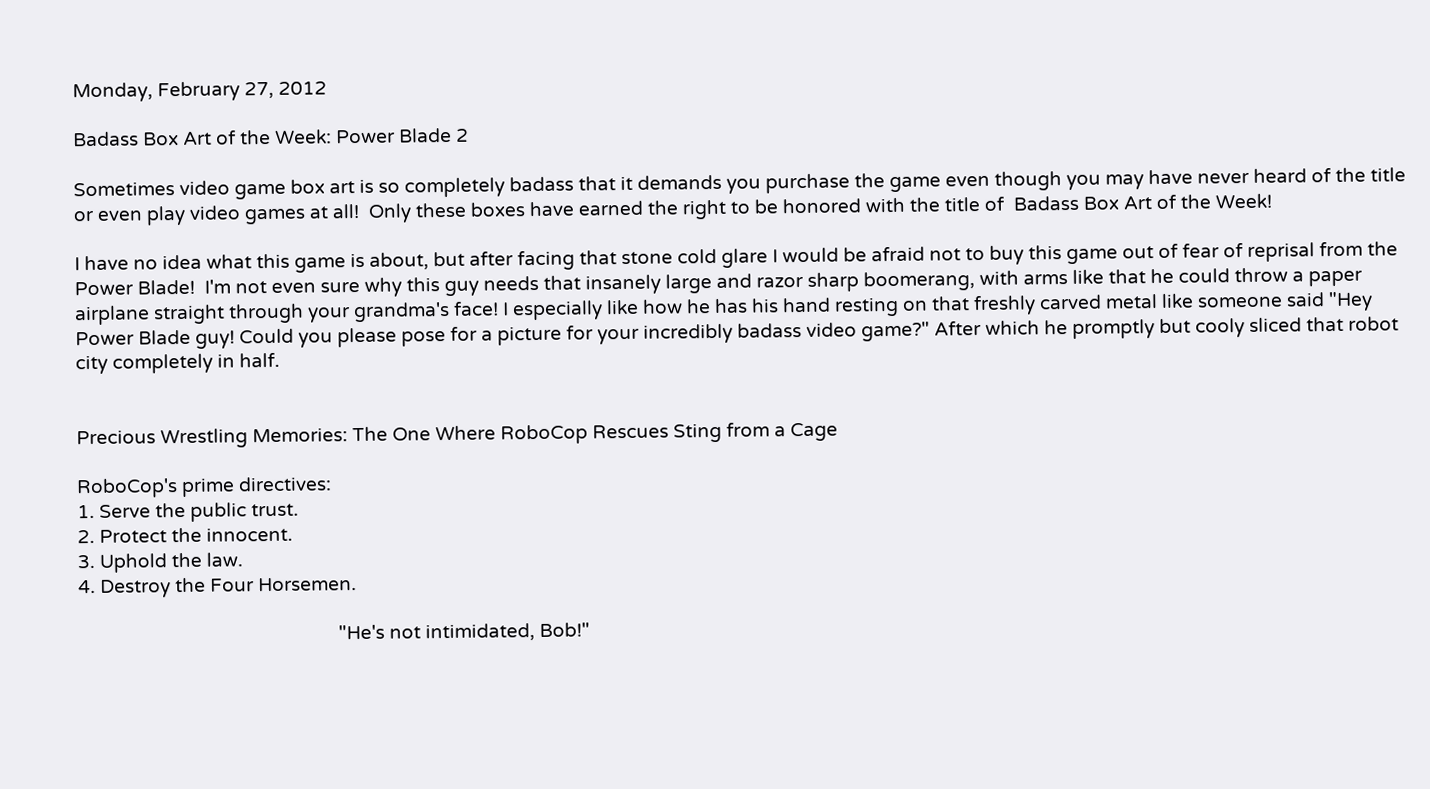Monday, February 27, 2012

Badass Box Art of the Week: Power Blade 2

Sometimes video game box art is so completely badass that it demands you purchase the game even though you may have never heard of the title or even play video games at all!  Only these boxes have earned the right to be honored with the title of  Badass Box Art of the Week!

I have no idea what this game is about, but after facing that stone cold glare I would be afraid not to buy this game out of fear of reprisal from the Power Blade!  I'm not even sure why this guy needs that insanely large and razor sharp boomerang, with arms like that he could throw a paper airplane straight through your grandma's face! I especially like how he has his hand resting on that freshly carved metal like someone said "Hey Power Blade guy! Could you please pose for a picture for your incredibly badass video game?" After which he promptly but cooly sliced that robot city completely in half.


Precious Wrestling Memories: The One Where RoboCop Rescues Sting from a Cage

RoboCop's prime directives:
1. Serve the public trust.
2. Protect the innocent.
3. Uphold the law.
4. Destroy the Four Horsemen.

                                                    "He's not intimidated, Bob!"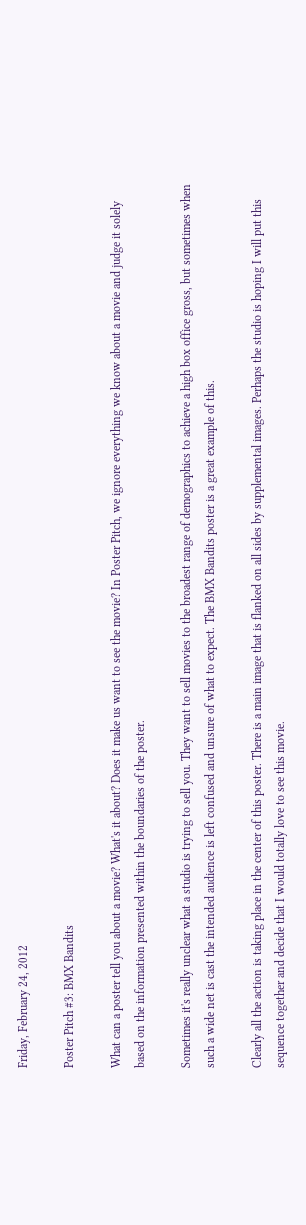Friday, February 24, 2012

Poster Pitch #3: BMX Bandits

What can a poster tell you about a movie? What's it about? Does it make us want to see the movie? In Poster Pitch, we ignore everything we know about a movie and judge it solely based on the information presented within the boundaries of the poster.

Sometimes it's really unclear what a studio is trying to sell you. They want to sell movies to the broadest range of demographics to achieve a high box office gross, but sometimes when such a wide net is cast the intended audience is left confused and unsure of what to expect. The BMX Bandits poster is a great example of this.

Clearly all the action is taking place in the center of this poster. There is a main image that is flanked on all sides by supplemental images. Perhaps the studio is hoping I will put this sequence together and decide that I would totally love to see this movie.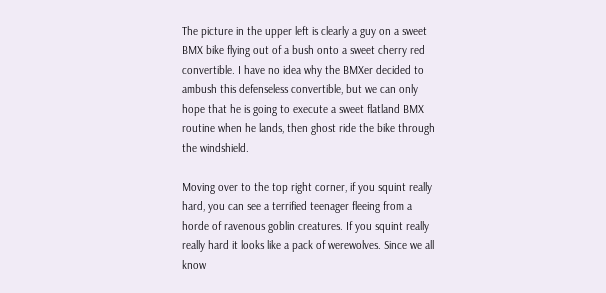The picture in the upper left is clearly a guy on a sweet BMX bike flying out of a bush onto a sweet cherry red convertible. I have no idea why the BMXer decided to ambush this defenseless convertible, but we can only hope that he is going to execute a sweet flatland BMX routine when he lands, then ghost ride the bike through the windshield.

Moving over to the top right corner, if you squint really hard, you can see a terrified teenager fleeing from a horde of ravenous goblin creatures. If you squint really really hard it looks like a pack of werewolves. Since we all know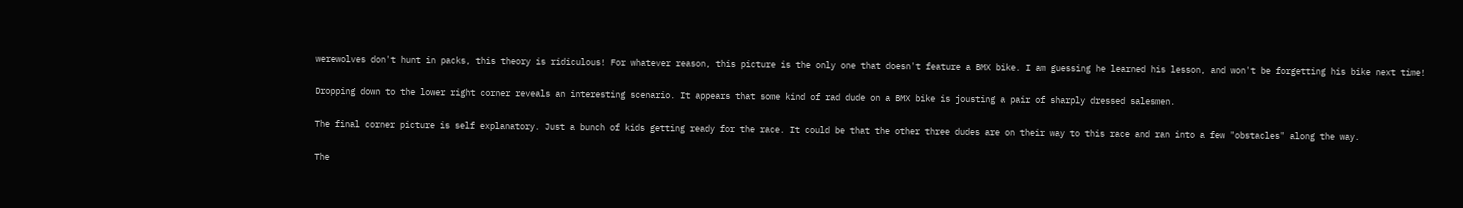werewolves don't hunt in packs, this theory is ridiculous! For whatever reason, this picture is the only one that doesn't feature a BMX bike. I am guessing he learned his lesson, and won't be forgetting his bike next time!

Dropping down to the lower right corner reveals an interesting scenario. It appears that some kind of rad dude on a BMX bike is jousting a pair of sharply dressed salesmen.

The final corner picture is self explanatory. Just a bunch of kids getting ready for the race. It could be that the other three dudes are on their way to this race and ran into a few "obstacles" along the way.

The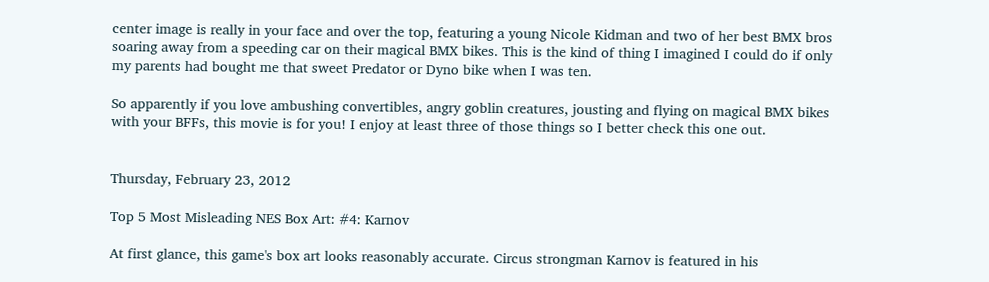center image is really in your face and over the top, featuring a young Nicole Kidman and two of her best BMX bros soaring away from a speeding car on their magical BMX bikes. This is the kind of thing I imagined I could do if only my parents had bought me that sweet Predator or Dyno bike when I was ten.

So apparently if you love ambushing convertibles, angry goblin creatures, jousting and flying on magical BMX bikes with your BFFs, this movie is for you! I enjoy at least three of those things so I better check this one out.


Thursday, February 23, 2012

Top 5 Most Misleading NES Box Art: #4: Karnov

At first glance, this game's box art looks reasonably accurate. Circus strongman Karnov is featured in his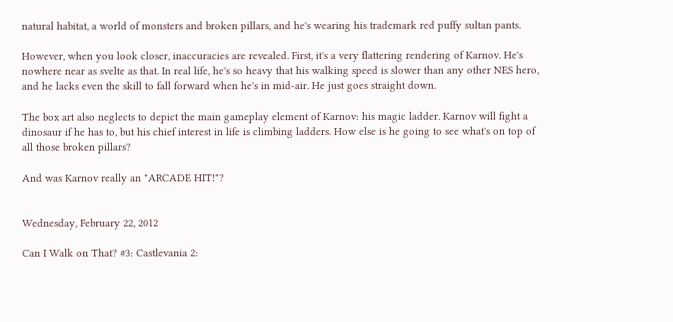natural habitat, a world of monsters and broken pillars, and he's wearing his trademark red puffy sultan pants.

However, when you look closer, inaccuracies are revealed. First, it's a very flattering rendering of Karnov. He's nowhere near as svelte as that. In real life, he's so heavy that his walking speed is slower than any other NES hero, and he lacks even the skill to fall forward when he's in mid-air. He just goes straight down.

The box art also neglects to depict the main gameplay element of Karnov: his magic ladder. Karnov will fight a dinosaur if he has to, but his chief interest in life is climbing ladders. How else is he going to see what's on top of all those broken pillars?

And was Karnov really an "ARCADE HIT!"?


Wednesday, February 22, 2012

Can I Walk on That? #3: Castlevania 2: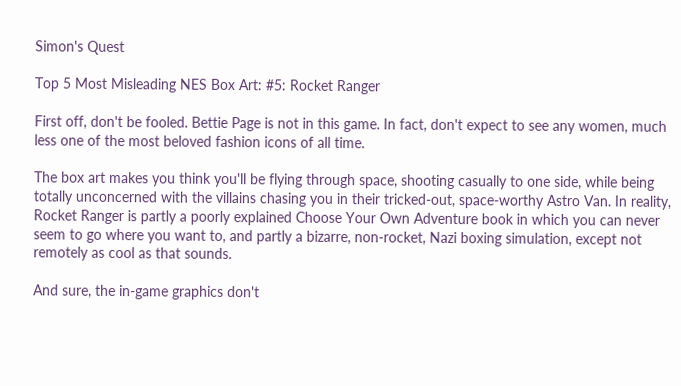Simon's Quest

Top 5 Most Misleading NES Box Art: #5: Rocket Ranger

First off, don't be fooled. Bettie Page is not in this game. In fact, don't expect to see any women, much less one of the most beloved fashion icons of all time.

The box art makes you think you'll be flying through space, shooting casually to one side, while being totally unconcerned with the villains chasing you in their tricked-out, space-worthy Astro Van. In reality, Rocket Ranger is partly a poorly explained Choose Your Own Adventure book in which you can never seem to go where you want to, and partly a bizarre, non-rocket, Nazi boxing simulation, except not remotely as cool as that sounds.

And sure, the in-game graphics don't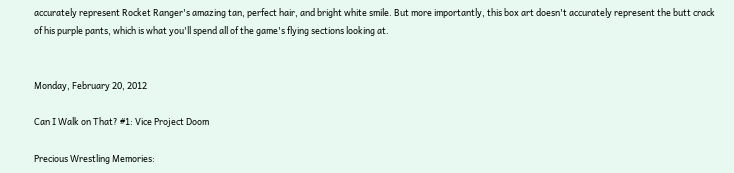accurately represent Rocket Ranger's amazing tan, perfect hair, and bright white smile. But more importantly, this box art doesn't accurately represent the butt crack of his purple pants, which is what you'll spend all of the game's flying sections looking at.


Monday, February 20, 2012

Can I Walk on That? #1: Vice Project Doom

Precious Wrestling Memories: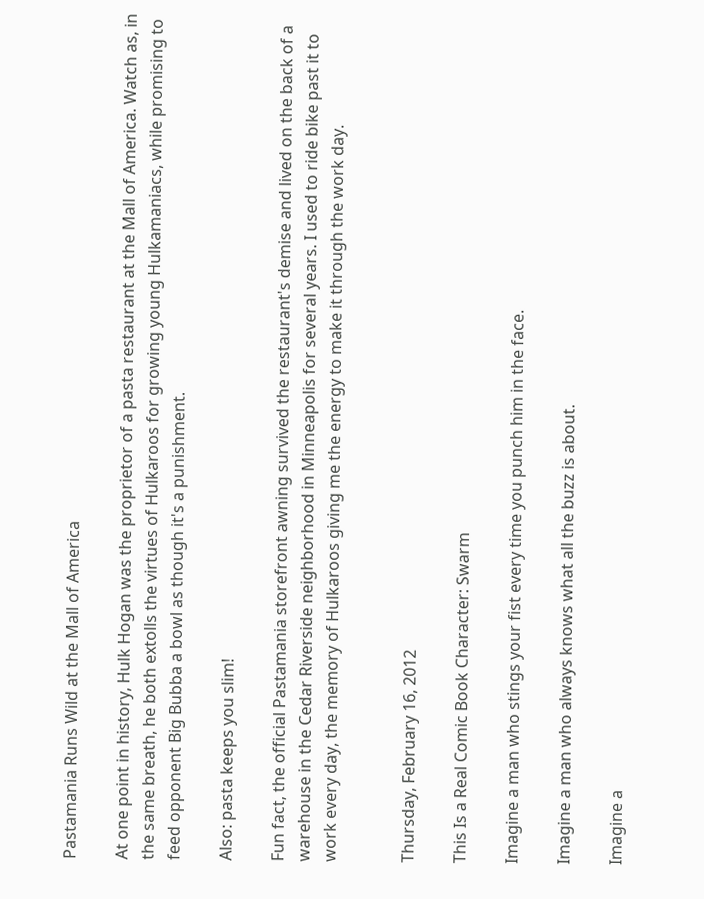Pastamania Runs Wild at the Mall of America

At one point in history, Hulk Hogan was the proprietor of a pasta restaurant at the Mall of America. Watch as, in the same breath, he both extolls the virtues of Hulkaroos for growing young Hulkamaniacs, while promising to feed opponent Big Bubba a bowl as though it's a punishment.

Also: pasta keeps you slim!

Fun fact, the official Pastamania storefront awning survived the restaurant's demise and lived on the back of a warehouse in the Cedar Riverside neighborhood in Minneapolis for several years. I used to ride bike past it to work every day, the memory of Hulkaroos giving me the energy to make it through the work day.


Thursday, February 16, 2012

This Is a Real Comic Book Character: Swarm

Imagine a man who stings your fist every time you punch him in the face.

Imagine a man who always knows what all the buzz is about.

Imagine a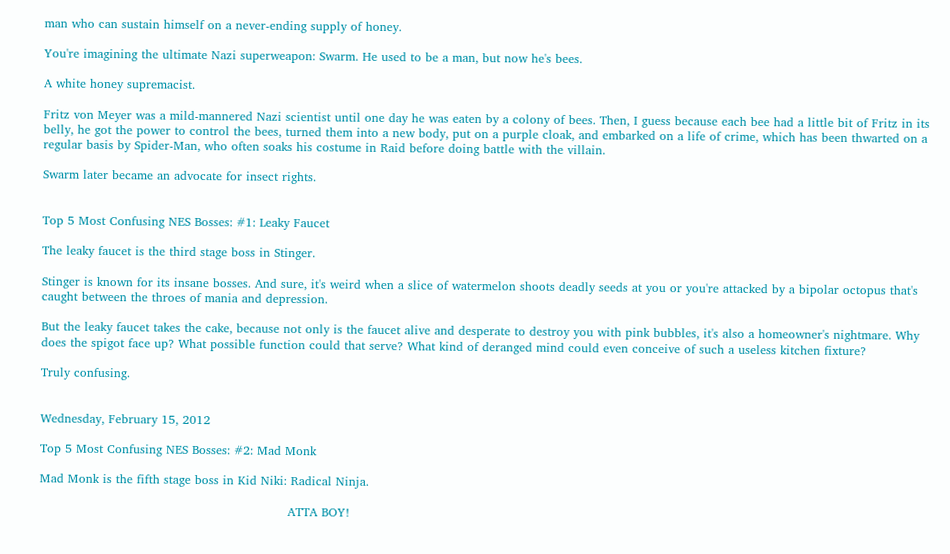man who can sustain himself on a never-ending supply of honey.

You're imagining the ultimate Nazi superweapon: Swarm. He used to be a man, but now he's bees.

A white honey supremacist.

Fritz von Meyer was a mild-mannered Nazi scientist until one day he was eaten by a colony of bees. Then, I guess because each bee had a little bit of Fritz in its belly, he got the power to control the bees, turned them into a new body, put on a purple cloak, and embarked on a life of crime, which has been thwarted on a regular basis by Spider-Man, who often soaks his costume in Raid before doing battle with the villain.

Swarm later became an advocate for insect rights.


Top 5 Most Confusing NES Bosses: #1: Leaky Faucet

The leaky faucet is the third stage boss in Stinger.

Stinger is known for its insane bosses. And sure, it's weird when a slice of watermelon shoots deadly seeds at you or you're attacked by a bipolar octopus that's caught between the throes of mania and depression.

But the leaky faucet takes the cake, because not only is the faucet alive and desperate to destroy you with pink bubbles, it's also a homeowner's nightmare. Why does the spigot face up? What possible function could that serve? What kind of deranged mind could even conceive of such a useless kitchen fixture?

Truly confusing.


Wednesday, February 15, 2012

Top 5 Most Confusing NES Bosses: #2: Mad Monk

Mad Monk is the fifth stage boss in Kid Niki: Radical Ninja.

                                                              ATTA BOY!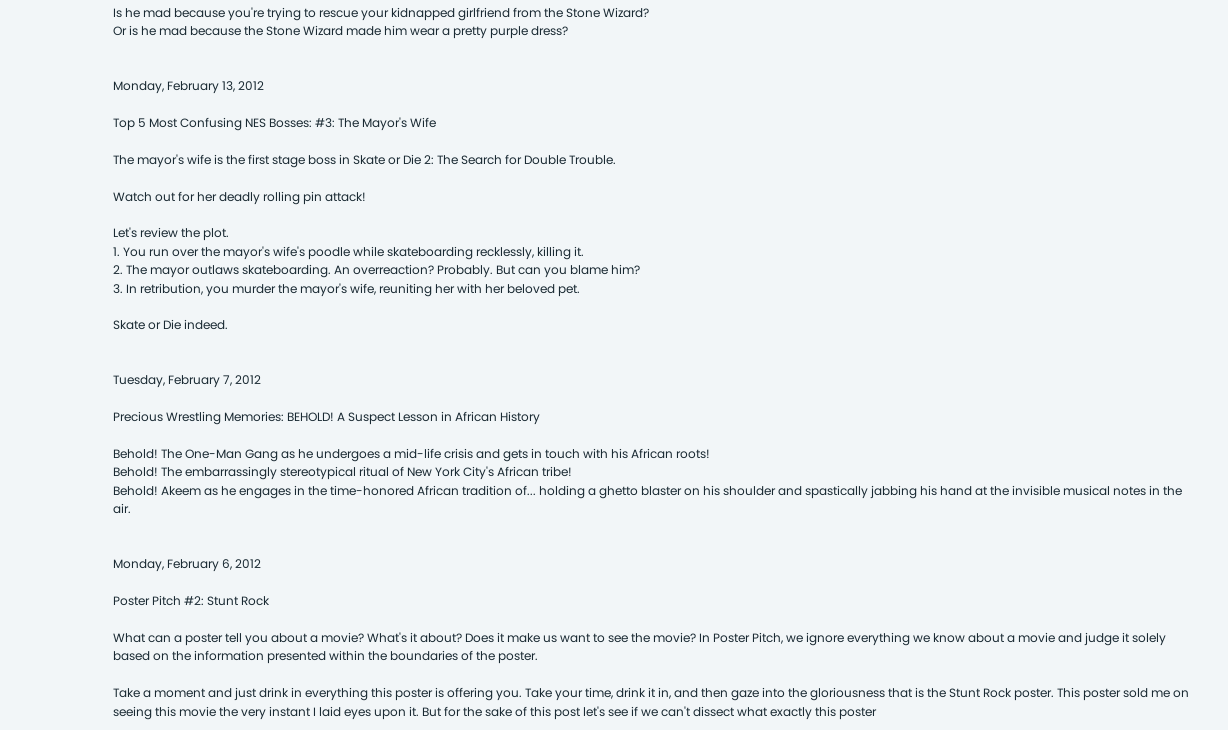Is he mad because you're trying to rescue your kidnapped girlfriend from the Stone Wizard?
Or is he mad because the Stone Wizard made him wear a pretty purple dress?


Monday, February 13, 2012

Top 5 Most Confusing NES Bosses: #3: The Mayor's Wife

The mayor's wife is the first stage boss in Skate or Die 2: The Search for Double Trouble.

Watch out for her deadly rolling pin attack!

Let's review the plot.
1. You run over the mayor's wife's poodle while skateboarding recklessly, killing it.
2. The mayor outlaws skateboarding. An overreaction? Probably. But can you blame him?
3. In retribution, you murder the mayor's wife, reuniting her with her beloved pet.

Skate or Die indeed.


Tuesday, February 7, 2012

Precious Wrestling Memories: BEHOLD! A Suspect Lesson in African History

Behold! The One-Man Gang as he undergoes a mid-life crisis and gets in touch with his African roots!
Behold! The embarrassingly stereotypical ritual of New York City's African tribe!
Behold! Akeem as he engages in the time-honored African tradition of... holding a ghetto blaster on his shoulder and spastically jabbing his hand at the invisible musical notes in the air.


Monday, February 6, 2012

Poster Pitch #2: Stunt Rock

What can a poster tell you about a movie? What's it about? Does it make us want to see the movie? In Poster Pitch, we ignore everything we know about a movie and judge it solely based on the information presented within the boundaries of the poster.

Take a moment and just drink in everything this poster is offering you. Take your time, drink it in, and then gaze into the gloriousness that is the Stunt Rock poster. This poster sold me on seeing this movie the very instant I laid eyes upon it. But for the sake of this post let's see if we can't dissect what exactly this poster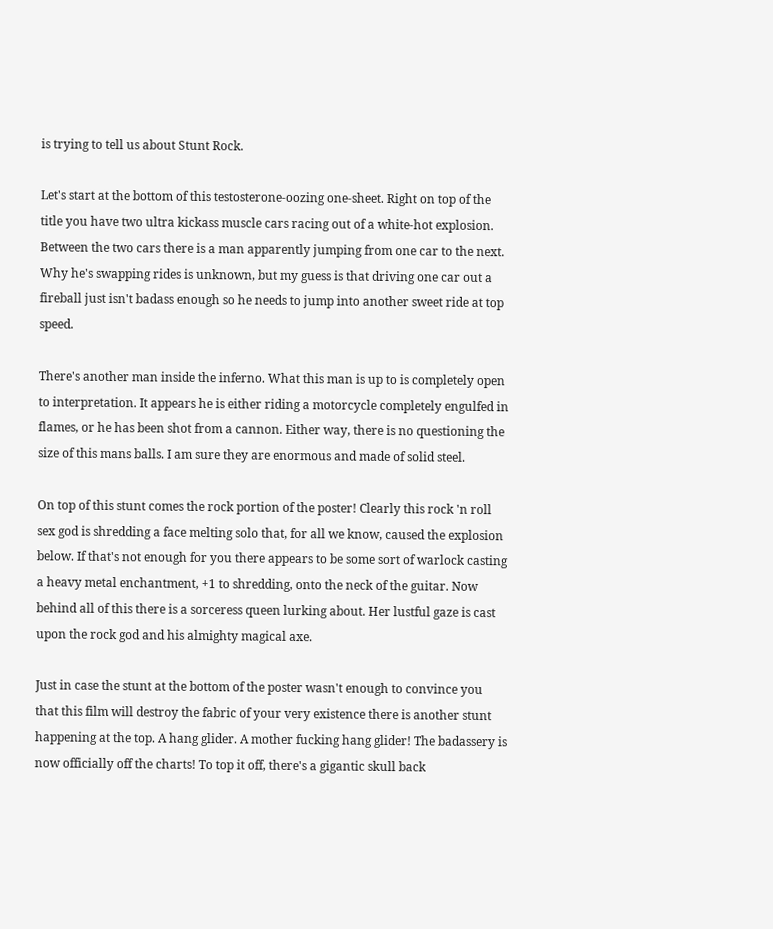is trying to tell us about Stunt Rock.

Let's start at the bottom of this testosterone-oozing one-sheet. Right on top of the title you have two ultra kickass muscle cars racing out of a white-hot explosion. Between the two cars there is a man apparently jumping from one car to the next. Why he's swapping rides is unknown, but my guess is that driving one car out a fireball just isn't badass enough so he needs to jump into another sweet ride at top speed.

There's another man inside the inferno. What this man is up to is completely open to interpretation. It appears he is either riding a motorcycle completely engulfed in flames, or he has been shot from a cannon. Either way, there is no questioning the size of this mans balls. I am sure they are enormous and made of solid steel.

On top of this stunt comes the rock portion of the poster! Clearly this rock 'n roll sex god is shredding a face melting solo that, for all we know, caused the explosion below. If that's not enough for you there appears to be some sort of warlock casting a heavy metal enchantment, +1 to shredding, onto the neck of the guitar. Now behind all of this there is a sorceress queen lurking about. Her lustful gaze is cast upon the rock god and his almighty magical axe.

Just in case the stunt at the bottom of the poster wasn't enough to convince you that this film will destroy the fabric of your very existence there is another stunt happening at the top. A hang glider. A mother fucking hang glider! The badassery is now officially off the charts! To top it off, there's a gigantic skull back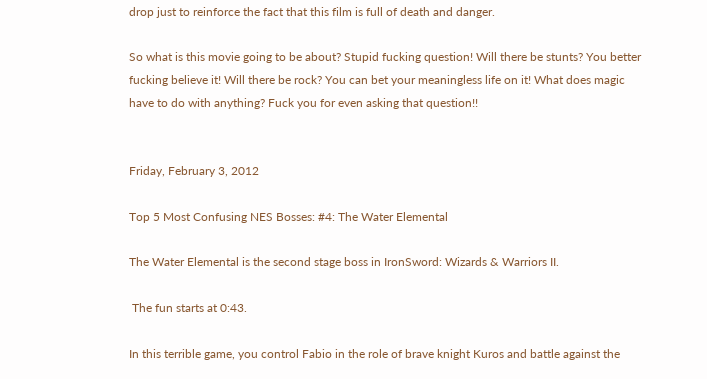drop just to reinforce the fact that this film is full of death and danger.

So what is this movie going to be about? Stupid fucking question! Will there be stunts? You better fucking believe it! Will there be rock? You can bet your meaningless life on it! What does magic have to do with anything? Fuck you for even asking that question!!


Friday, February 3, 2012

Top 5 Most Confusing NES Bosses: #4: The Water Elemental

The Water Elemental is the second stage boss in IronSword: Wizards & Warriors II.

 The fun starts at 0:43.

In this terrible game, you control Fabio in the role of brave knight Kuros and battle against the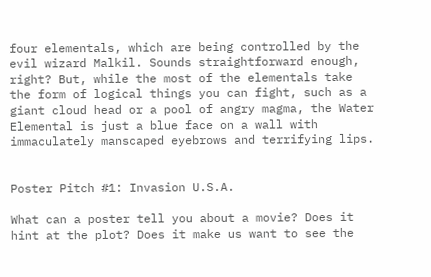four elementals, which are being controlled by the evil wizard Malkil. Sounds straightforward enough, right? But, while the most of the elementals take the form of logical things you can fight, such as a giant cloud head or a pool of angry magma, the Water Elemental is just a blue face on a wall with immaculately manscaped eyebrows and terrifying lips.


Poster Pitch #1: Invasion U.S.A.

What can a poster tell you about a movie? Does it hint at the plot? Does it make us want to see the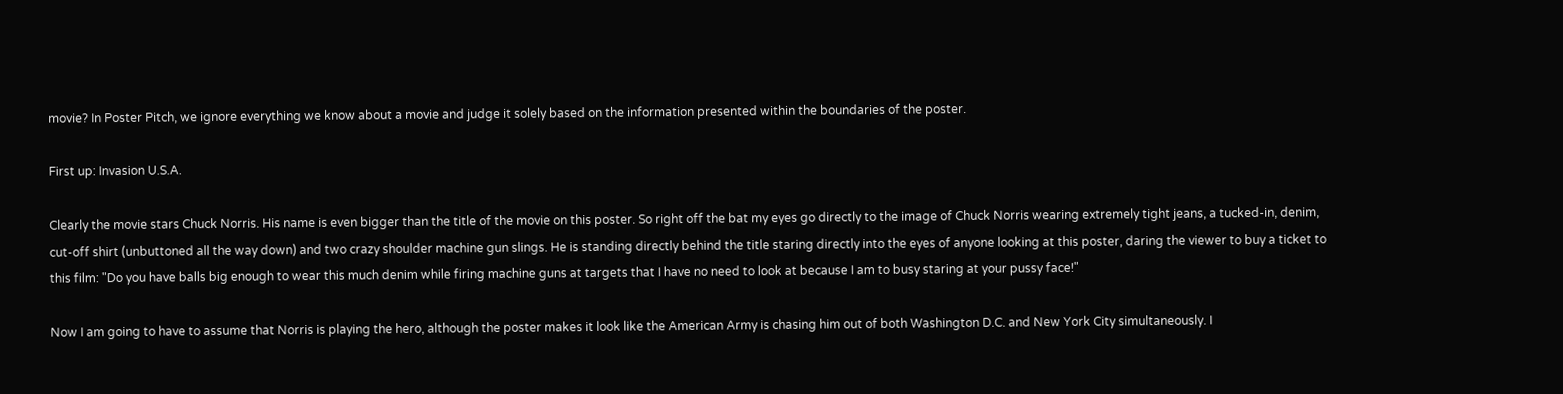movie? In Poster Pitch, we ignore everything we know about a movie and judge it solely based on the information presented within the boundaries of the poster.

First up: Invasion U.S.A.

Clearly the movie stars Chuck Norris. His name is even bigger than the title of the movie on this poster. So right off the bat my eyes go directly to the image of Chuck Norris wearing extremely tight jeans, a tucked-in, denim, cut-off shirt (unbuttoned all the way down) and two crazy shoulder machine gun slings. He is standing directly behind the title staring directly into the eyes of anyone looking at this poster, daring the viewer to buy a ticket to this film: "Do you have balls big enough to wear this much denim while firing machine guns at targets that I have no need to look at because I am to busy staring at your pussy face!"

Now I am going to have to assume that Norris is playing the hero, although the poster makes it look like the American Army is chasing him out of both Washington D.C. and New York City simultaneously. I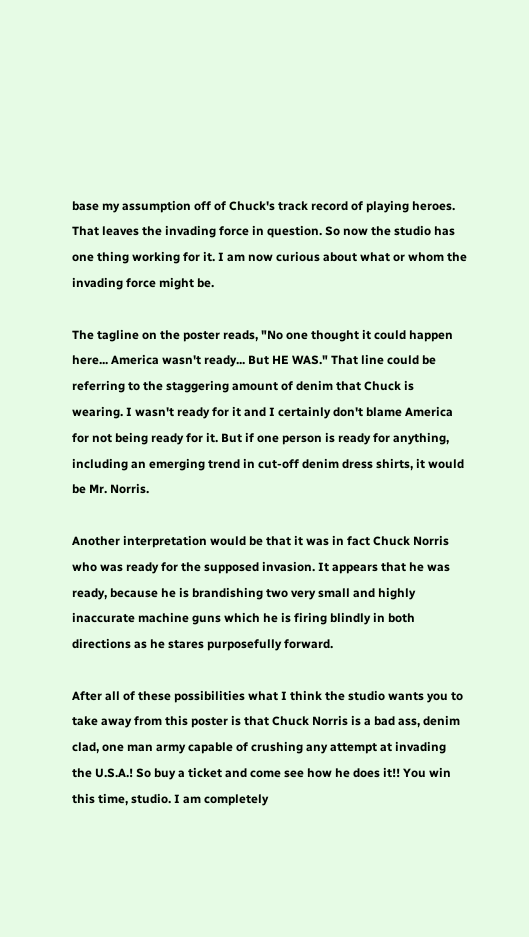base my assumption off of Chuck's track record of playing heroes. That leaves the invading force in question. So now the studio has one thing working for it. I am now curious about what or whom the invading force might be.

The tagline on the poster reads, "No one thought it could happen here... America wasn't ready... But HE WAS." That line could be referring to the staggering amount of denim that Chuck is wearing. I wasn't ready for it and I certainly don't blame America for not being ready for it. But if one person is ready for anything, including an emerging trend in cut-off denim dress shirts, it would be Mr. Norris.

Another interpretation would be that it was in fact Chuck Norris who was ready for the supposed invasion. It appears that he was ready, because he is brandishing two very small and highly inaccurate machine guns which he is firing blindly in both directions as he stares purposefully forward.

After all of these possibilities what I think the studio wants you to take away from this poster is that Chuck Norris is a bad ass, denim clad, one man army capable of crushing any attempt at invading the U.S.A.! So buy a ticket and come see how he does it!! You win this time, studio. I am completely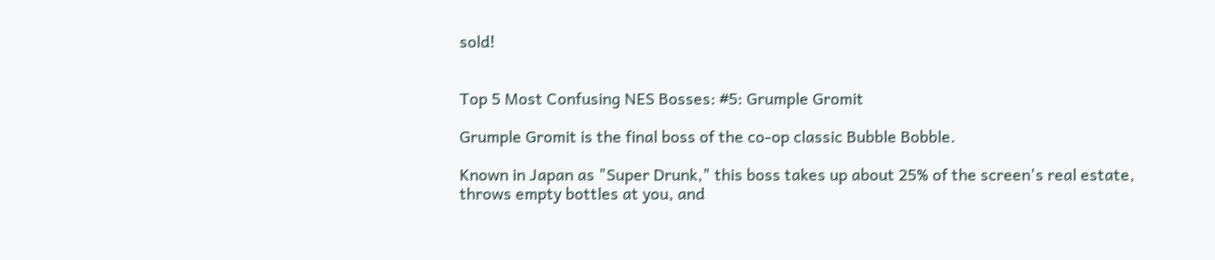sold!


Top 5 Most Confusing NES Bosses: #5: Grumple Gromit

Grumple Gromit is the final boss of the co-op classic Bubble Bobble.

Known in Japan as "Super Drunk," this boss takes up about 25% of the screen's real estate, throws empty bottles at you, and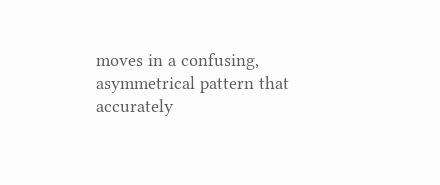moves in a confusing, asymmetrical pattern that accurately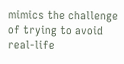mimics the challenge of trying to avoid real-life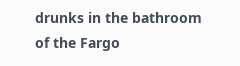drunks in the bathroom of the Fargo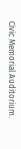Civic Memorial Auditorium.